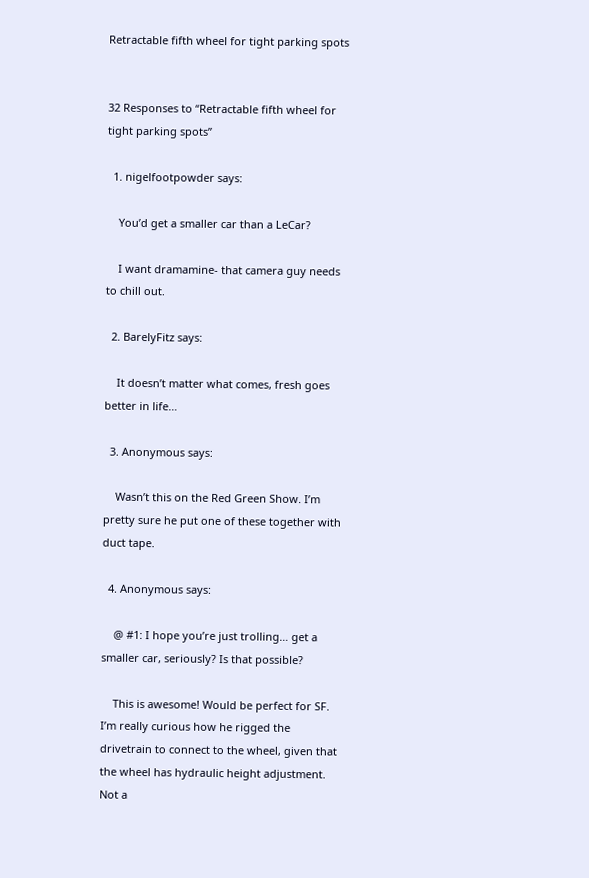Retractable fifth wheel for tight parking spots


32 Responses to “Retractable fifth wheel for tight parking spots”

  1. nigelfootpowder says:

    You’d get a smaller car than a LeCar?

    I want dramamine- that camera guy needs to chill out.

  2. BarelyFitz says:

    It doesn’t matter what comes, fresh goes better in life…

  3. Anonymous says:

    Wasn’t this on the Red Green Show. I’m pretty sure he put one of these together with duct tape.

  4. Anonymous says:

    @ #1: I hope you’re just trolling… get a smaller car, seriously? Is that possible?

    This is awesome! Would be perfect for SF. I’m really curious how he rigged the drivetrain to connect to the wheel, given that the wheel has hydraulic height adjustment. Not a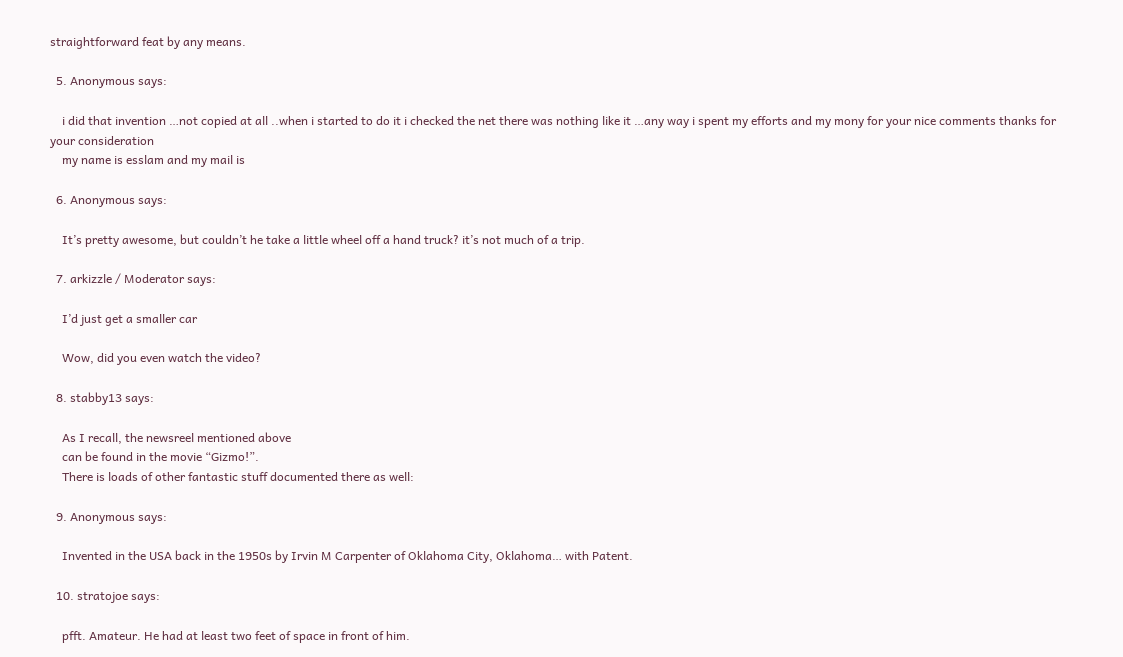straightforward feat by any means.

  5. Anonymous says:

    i did that invention …not copied at all ..when i started to do it i checked the net there was nothing like it …any way i spent my efforts and my mony for your nice comments thanks for your consideration
    my name is esslam and my mail is

  6. Anonymous says:

    It’s pretty awesome, but couldn’t he take a little wheel off a hand truck? it’s not much of a trip.

  7. arkizzle / Moderator says:

    I’d just get a smaller car

    Wow, did you even watch the video?

  8. stabby13 says:

    As I recall, the newsreel mentioned above
    can be found in the movie “Gizmo!”.
    There is loads of other fantastic stuff documented there as well:

  9. Anonymous says:

    Invented in the USA back in the 1950s by Irvin M Carpenter of Oklahoma City, Oklahoma… with Patent.

  10. stratojoe says:

    pfft. Amateur. He had at least two feet of space in front of him.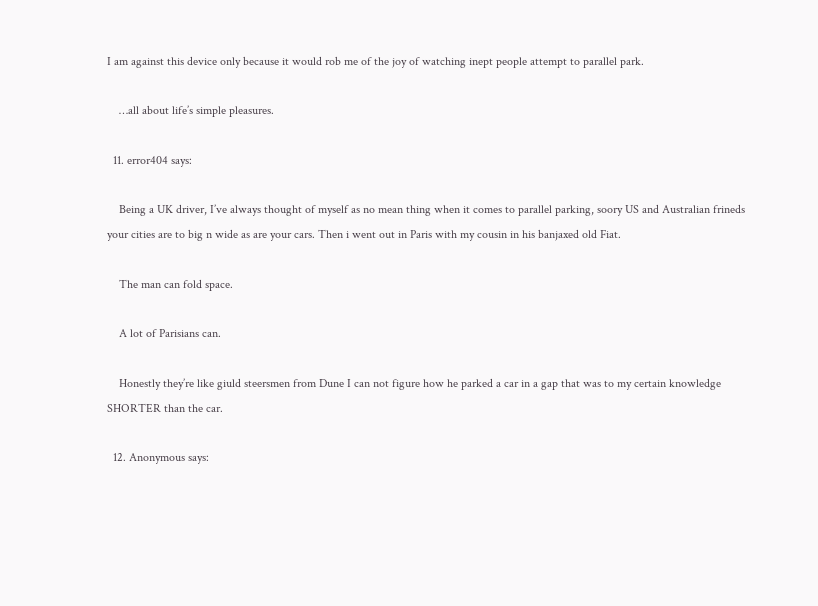I am against this device only because it would rob me of the joy of watching inept people attempt to parallel park.

    …all about life’s simple pleasures.

  11. error404 says:

    Being a UK driver, I’ve always thought of myself as no mean thing when it comes to parallel parking, soory US and Australian frineds your cities are to big n wide as are your cars. Then i went out in Paris with my cousin in his banjaxed old Fiat.

    The man can fold space.

    A lot of Parisians can.

    Honestly they’re like giuld steersmen from Dune I can not figure how he parked a car in a gap that was to my certain knowledge SHORTER than the car.

  12. Anonymous says: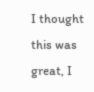I thought this was great, I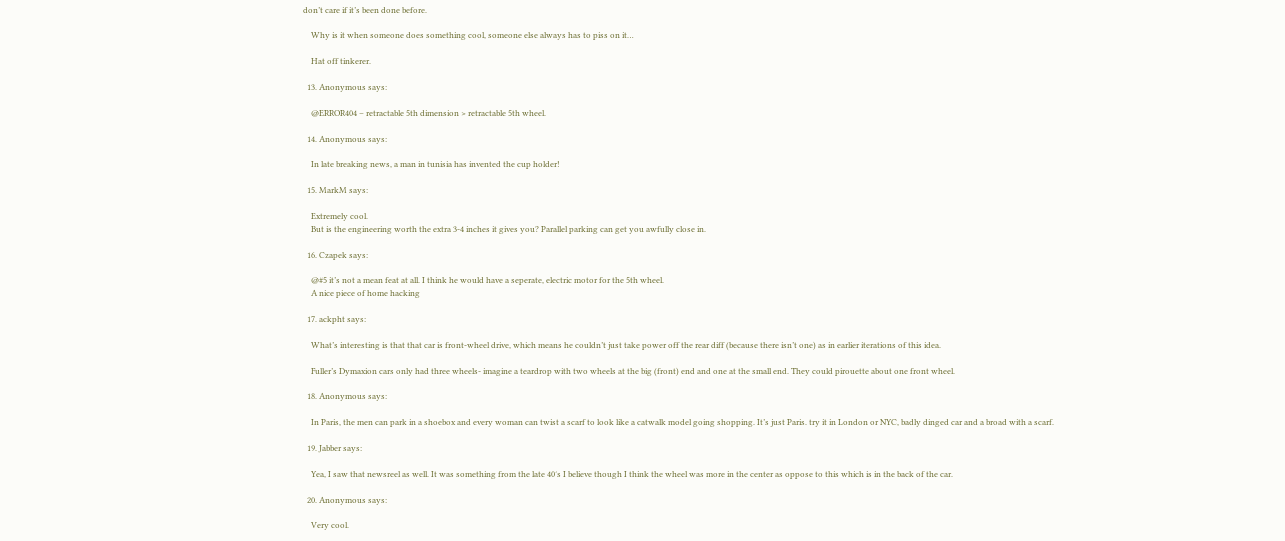don’t care if it’s been done before.

    Why is it when someone does something cool, someone else always has to piss on it…

    Hat off tinkerer.

  13. Anonymous says:

    @ERROR404 – retractable 5th dimension > retractable 5th wheel.

  14. Anonymous says:

    In late breaking news, a man in tunisia has invented the cup holder!

  15. MarkM says:

    Extremely cool.
    But is the engineering worth the extra 3-4 inches it gives you? Parallel parking can get you awfully close in.

  16. Czapek says:

    @#5 it’s not a mean feat at all. I think he would have a seperate, electric motor for the 5th wheel.
    A nice piece of home hacking

  17. ackpht says:

    What’s interesting is that that car is front-wheel drive, which means he couldn’t just take power off the rear diff (because there isn’t one) as in earlier iterations of this idea.

    Fuller’s Dymaxion cars only had three wheels- imagine a teardrop with two wheels at the big (front) end and one at the small end. They could pirouette about one front wheel.

  18. Anonymous says:

    In Paris, the men can park in a shoebox and every woman can twist a scarf to look like a catwalk model going shopping. It’s just Paris. try it in London or NYC, badly dinged car and a broad with a scarf.

  19. Jabber says:

    Yea, I saw that newsreel as well. It was something from the late 40′s I believe though I think the wheel was more in the center as oppose to this which is in the back of the car.

  20. Anonymous says:

    Very cool.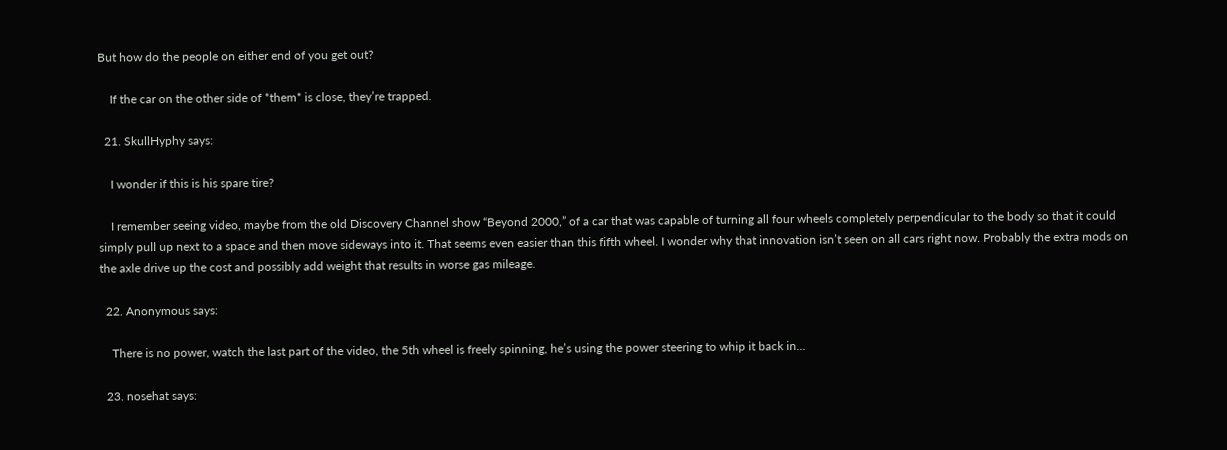But how do the people on either end of you get out?

    If the car on the other side of *them* is close, they’re trapped.

  21. SkullHyphy says:

    I wonder if this is his spare tire?

    I remember seeing video, maybe from the old Discovery Channel show “Beyond 2000,” of a car that was capable of turning all four wheels completely perpendicular to the body so that it could simply pull up next to a space and then move sideways into it. That seems even easier than this fifth wheel. I wonder why that innovation isn’t seen on all cars right now. Probably the extra mods on the axle drive up the cost and possibly add weight that results in worse gas mileage.

  22. Anonymous says:

    There is no power, watch the last part of the video, the 5th wheel is freely spinning, he’s using the power steering to whip it back in…

  23. nosehat says: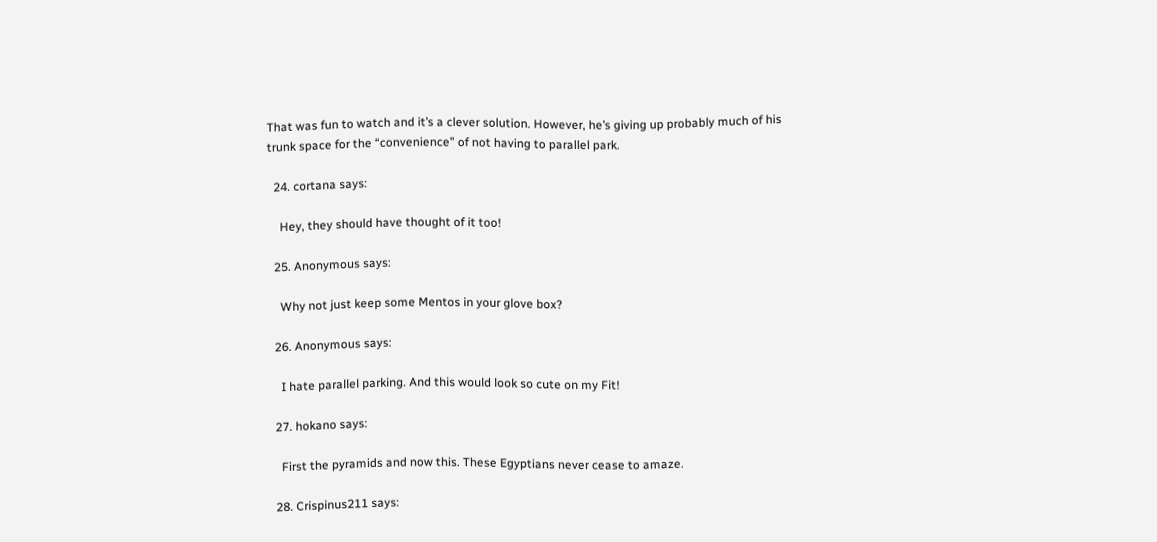That was fun to watch and it’s a clever solution. However, he’s giving up probably much of his trunk space for the “convenience” of not having to parallel park.

  24. cortana says:

    Hey, they should have thought of it too!

  25. Anonymous says:

    Why not just keep some Mentos in your glove box?

  26. Anonymous says:

    I hate parallel parking. And this would look so cute on my Fit!

  27. hokano says:

    First the pyramids and now this. These Egyptians never cease to amaze.

  28. Crispinus211 says: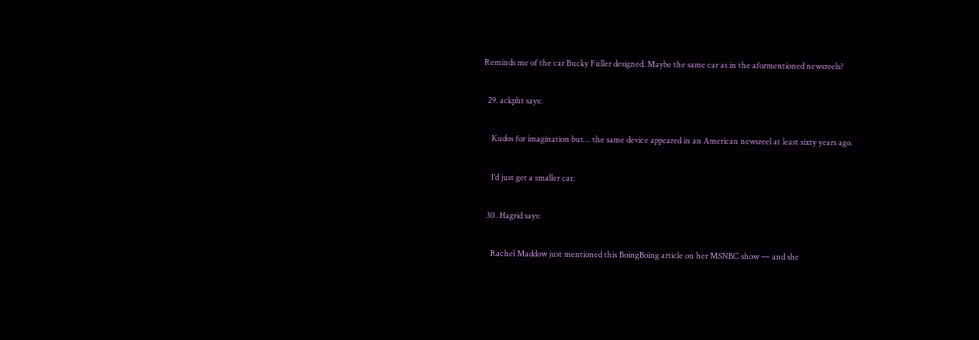Reminds me of the car Bucky Fuller designed. Maybe the same car as in the aformentioned newsreels?

  29. ackpht says:

    Kudos for imagination but… the same device appeared in an American newsreel at least sixty years ago.

    I’d just get a smaller car.

  30. Hagrid says:

    Rachel Maddow just mentioned this BoingBoing article on her MSNBC show — and she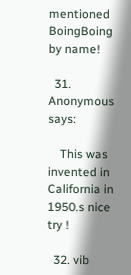mentioned BoingBoing by name!

  31. Anonymous says:

    This was invented in California in 1950.s nice try !

  32. vib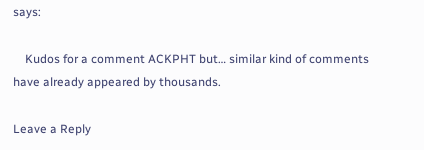says:

    Kudos for a comment ACKPHT but… similar kind of comments have already appeared by thousands.

Leave a Reply